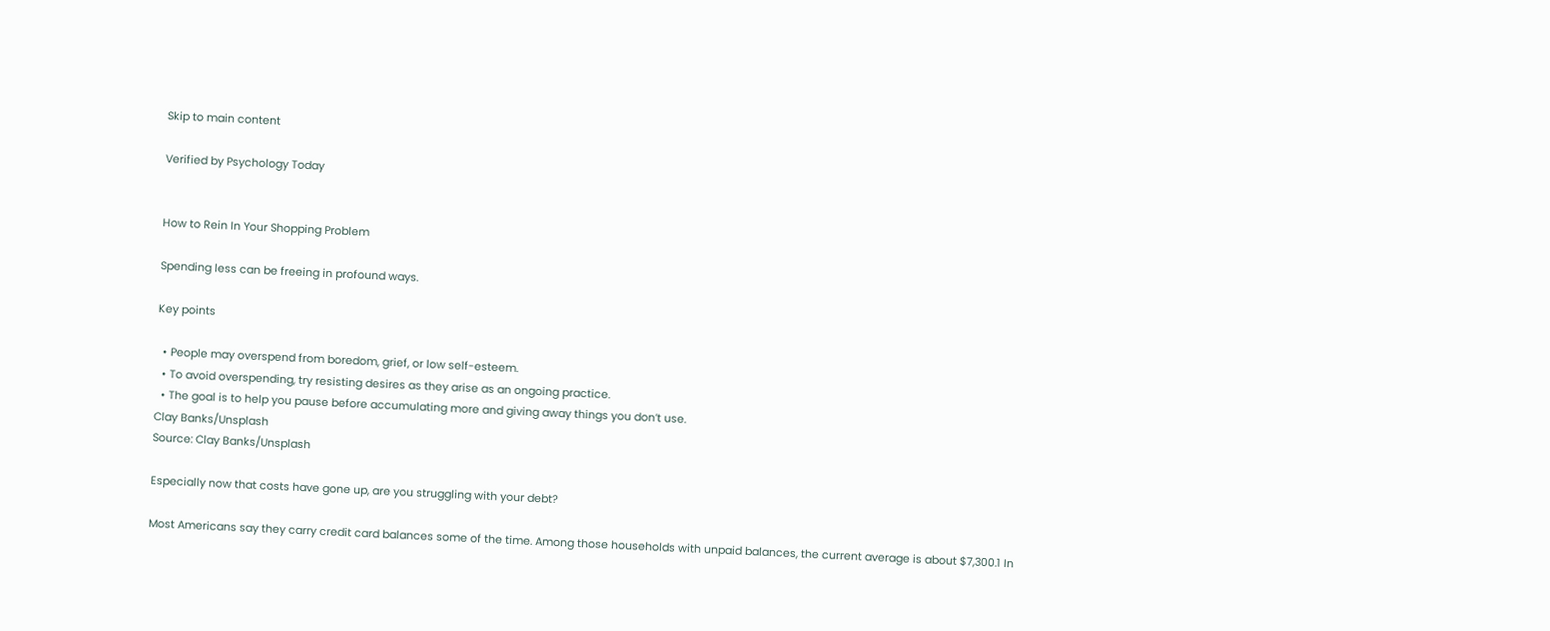Skip to main content

Verified by Psychology Today


How to Rein In Your Shopping Problem

Spending less can be freeing in profound ways.

Key points

  • People may overspend from boredom, grief, or low self-esteem.
  • To avoid overspending, try resisting desires as they arise as an ongoing practice.
  • The goal is to help you pause before accumulating more and giving away things you don’t use.
Clay Banks/Unsplash
Source: Clay Banks/Unsplash

Especially now that costs have gone up, are you struggling with your debt?

Most Americans say they carry credit card balances some of the time. Among those households with unpaid balances, the current average is about $7,300.1 In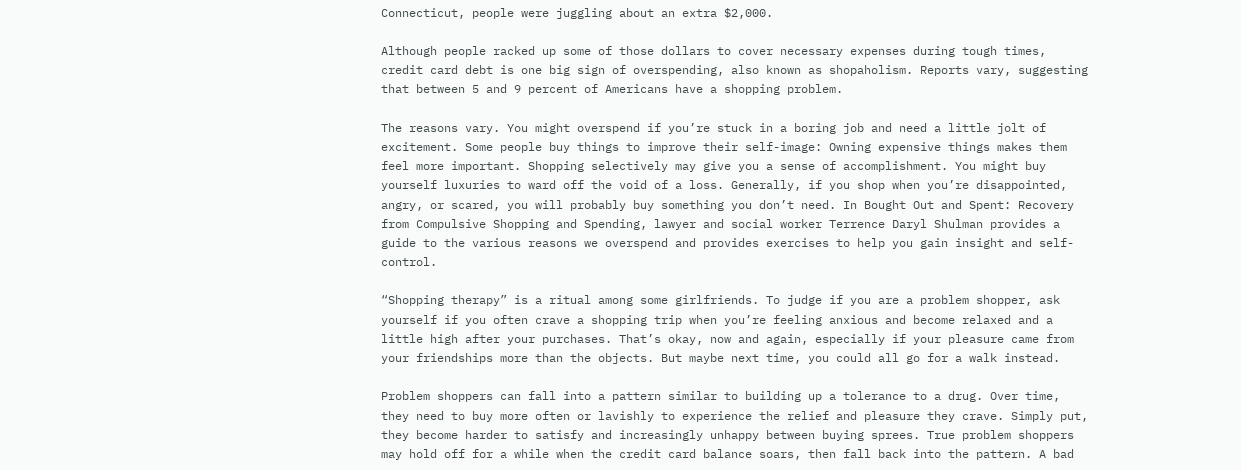Connecticut, people were juggling about an extra $2,000.

Although people racked up some of those dollars to cover necessary expenses during tough times, credit card debt is one big sign of overspending, also known as shopaholism. Reports vary, suggesting that between 5 and 9 percent of Americans have a shopping problem.

The reasons vary. You might overspend if you’re stuck in a boring job and need a little jolt of excitement. Some people buy things to improve their self-image: Owning expensive things makes them feel more important. Shopping selectively may give you a sense of accomplishment. You might buy yourself luxuries to ward off the void of a loss. Generally, if you shop when you’re disappointed, angry, or scared, you will probably buy something you don’t need. In Bought Out and Spent: Recovery from Compulsive Shopping and Spending, lawyer and social worker Terrence Daryl Shulman provides a guide to the various reasons we overspend and provides exercises to help you gain insight and self-control.

“Shopping therapy” is a ritual among some girlfriends. To judge if you are a problem shopper, ask yourself if you often crave a shopping trip when you’re feeling anxious and become relaxed and a little high after your purchases. That’s okay, now and again, especially if your pleasure came from your friendships more than the objects. But maybe next time, you could all go for a walk instead.

Problem shoppers can fall into a pattern similar to building up a tolerance to a drug. Over time, they need to buy more often or lavishly to experience the relief and pleasure they crave. Simply put, they become harder to satisfy and increasingly unhappy between buying sprees. True problem shoppers may hold off for a while when the credit card balance soars, then fall back into the pattern. A bad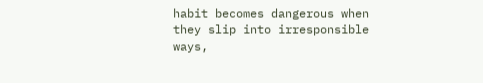habit becomes dangerous when they slip into irresponsible ways,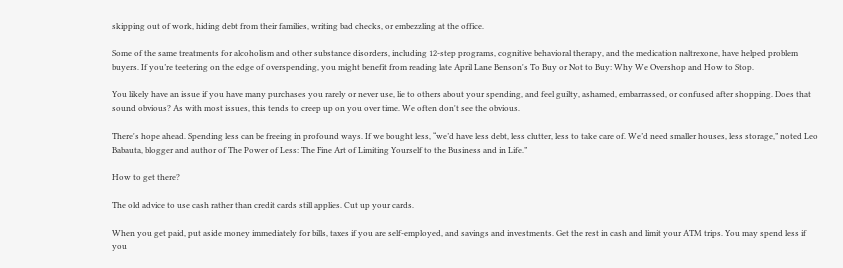skipping out of work, hiding debt from their families, writing bad checks, or embezzling at the office.

Some of the same treatments for alcoholism and other substance disorders, including 12-step programs, cognitive behavioral therapy, and the medication naltrexone, have helped problem buyers. If you’re teetering on the edge of overspending, you might benefit from reading late April Lane Benson's To Buy or Not to Buy: Why We Overshop and How to Stop.

You likely have an issue if you have many purchases you rarely or never use, lie to others about your spending, and feel guilty, ashamed, embarrassed, or confused after shopping. Does that sound obvious? As with most issues, this tends to creep up on you over time. We often don't see the obvious.

There's hope ahead. Spending less can be freeing in profound ways. If we bought less, “we’d have less debt, less clutter, less to take care of. We’d need smaller houses, less storage,” noted Leo Babauta, blogger and author of The Power of Less: The Fine Art of Limiting Yourself to the Business and in Life.”

How to get there?

The old advice to use cash rather than credit cards still applies. Cut up your cards.

When you get paid, put aside money immediately for bills, taxes if you are self-employed, and savings and investments. Get the rest in cash and limit your ATM trips. You may spend less if you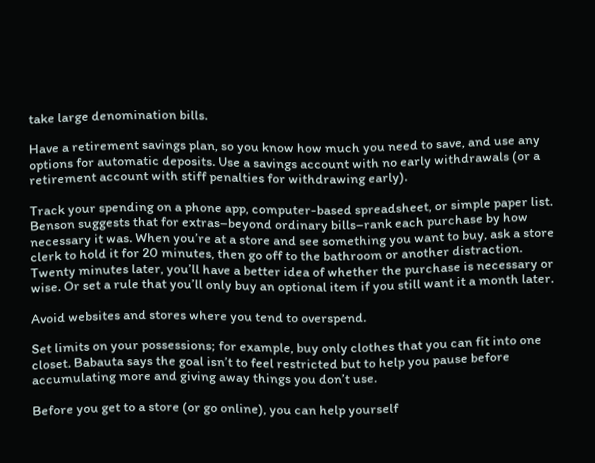take large denomination bills.

Have a retirement savings plan, so you know how much you need to save, and use any options for automatic deposits. Use a savings account with no early withdrawals (or a retirement account with stiff penalties for withdrawing early).

Track your spending on a phone app, computer-based spreadsheet, or simple paper list. Benson suggests that for extras–beyond ordinary bills–rank each purchase by how necessary it was. When you’re at a store and see something you want to buy, ask a store clerk to hold it for 20 minutes, then go off to the bathroom or another distraction. Twenty minutes later, you’ll have a better idea of whether the purchase is necessary or wise. Or set a rule that you’ll only buy an optional item if you still want it a month later.

Avoid websites and stores where you tend to overspend.

Set limits on your possessions; for example, buy only clothes that you can fit into one closet. Babauta says the goal isn’t to feel restricted but to help you pause before accumulating more and giving away things you don’t use.

Before you get to a store (or go online), you can help yourself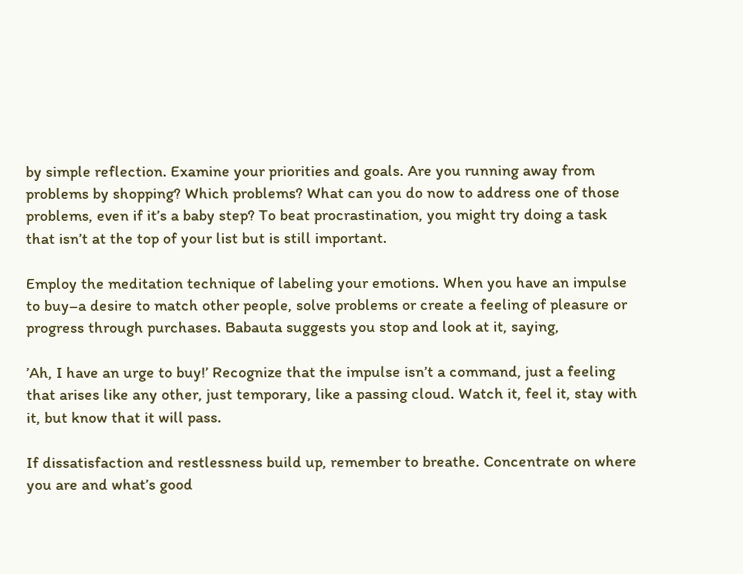by simple reflection. Examine your priorities and goals. Are you running away from problems by shopping? Which problems? What can you do now to address one of those problems, even if it’s a baby step? To beat procrastination, you might try doing a task that isn’t at the top of your list but is still important.

Employ the meditation technique of labeling your emotions. When you have an impulse to buy–a desire to match other people, solve problems or create a feeling of pleasure or progress through purchases. Babauta suggests you stop and look at it, saying,

’Ah, I have an urge to buy!’ Recognize that the impulse isn’t a command, just a feeling that arises like any other, just temporary, like a passing cloud. Watch it, feel it, stay with it, but know that it will pass.

If dissatisfaction and restlessness build up, remember to breathe. Concentrate on where you are and what’s good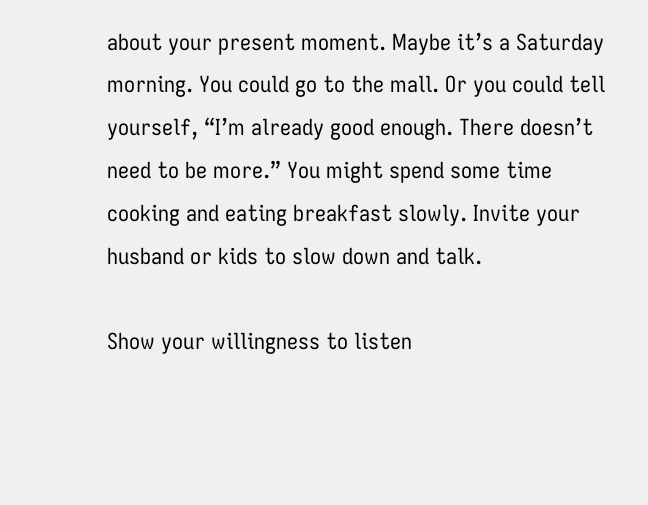about your present moment. Maybe it’s a Saturday morning. You could go to the mall. Or you could tell yourself, “I’m already good enough. There doesn’t need to be more.” You might spend some time cooking and eating breakfast slowly. Invite your husband or kids to slow down and talk.

Show your willingness to listen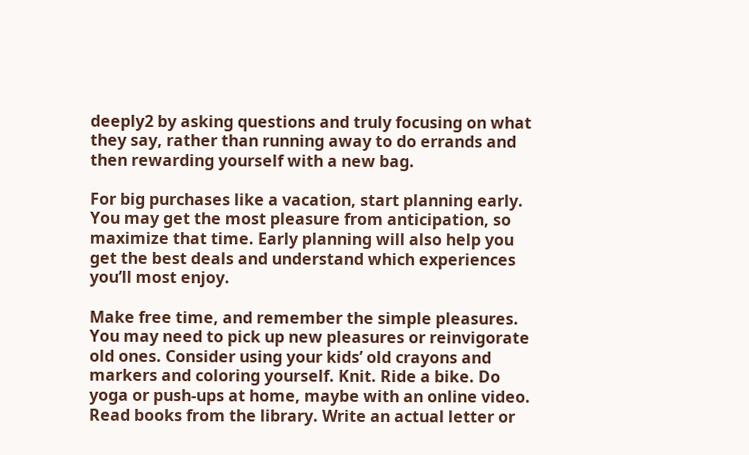deeply2 by asking questions and truly focusing on what they say, rather than running away to do errands and then rewarding yourself with a new bag.

For big purchases like a vacation, start planning early. You may get the most pleasure from anticipation, so maximize that time. Early planning will also help you get the best deals and understand which experiences you’ll most enjoy.

Make free time, and remember the simple pleasures. You may need to pick up new pleasures or reinvigorate old ones. Consider using your kids’ old crayons and markers and coloring yourself. Knit. Ride a bike. Do yoga or push-ups at home, maybe with an online video. Read books from the library. Write an actual letter or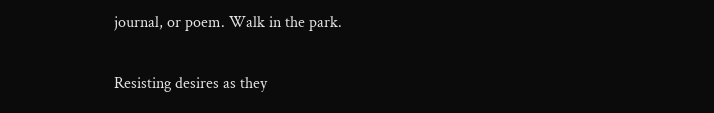journal, or poem. Walk in the park.

Resisting desires as they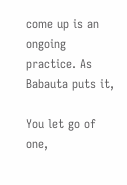come up is an ongoing practice. As Babauta puts it,

You let go of one,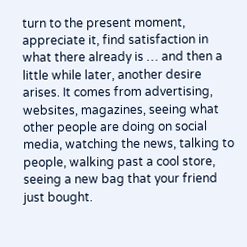turn to the present moment, appreciate it, find satisfaction in what there already is … and then a little while later, another desire arises. It comes from advertising, websites, magazines, seeing what other people are doing on social media, watching the news, talking to people, walking past a cool store, seeing a new bag that your friend just bought.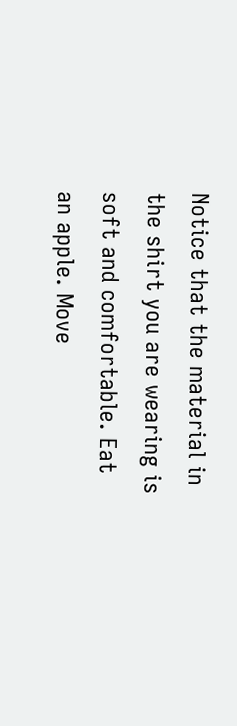Notice that the material in the shirt you are wearing is soft and comfortable. Eat an apple. Move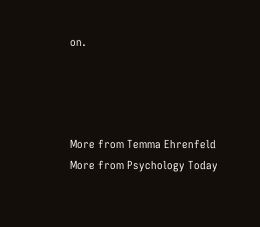on.




More from Temma Ehrenfeld
More from Psychology Today